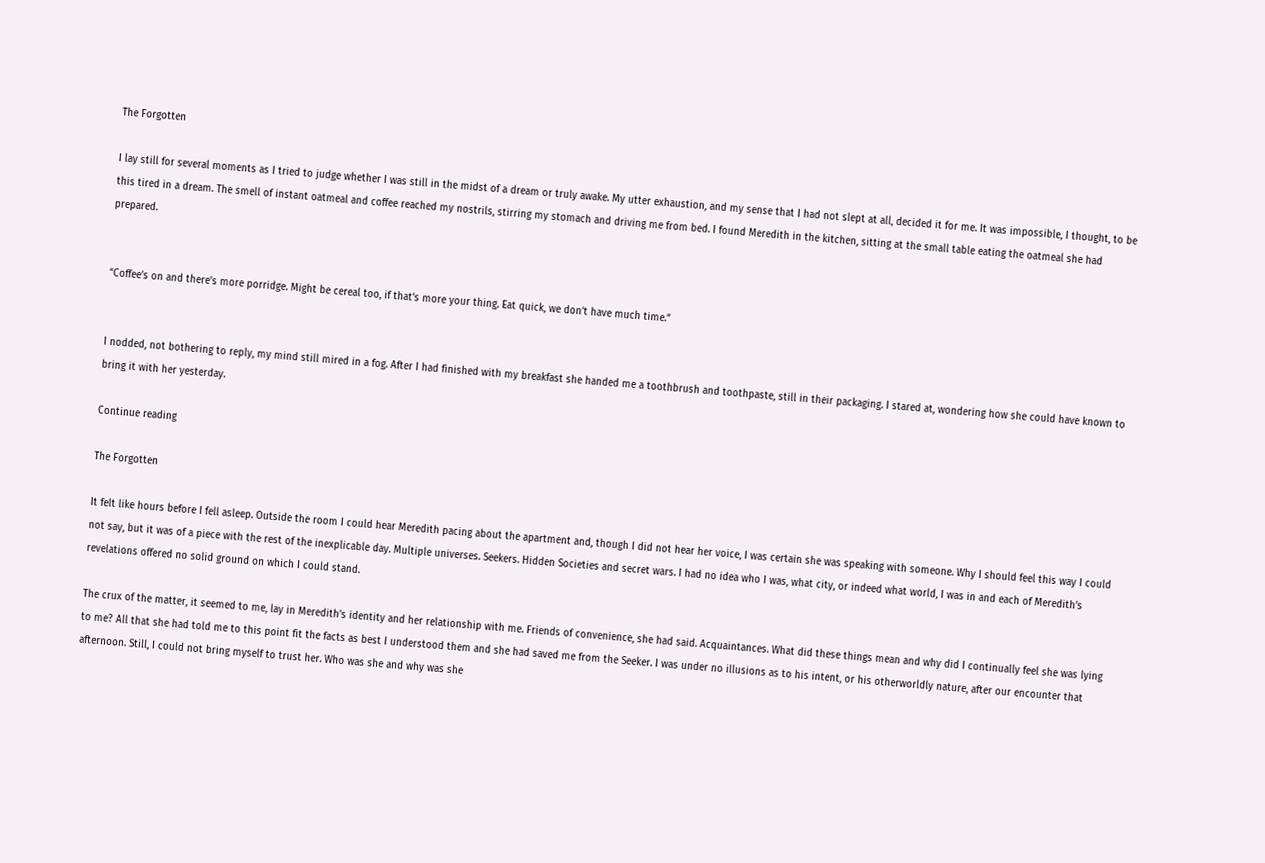The Forgotten

I lay still for several moments as I tried to judge whether I was still in the midst of a dream or truly awake. My utter exhaustion, and my sense that I had not slept at all, decided it for me. It was impossible, I thought, to be this tired in a dream. The smell of instant oatmeal and coffee reached my nostrils, stirring my stomach and driving me from bed. I found Meredith in the kitchen, sitting at the small table eating the oatmeal she had prepared.


“Coffee’s on and there’s more porridge. Might be cereal too, if that’s more your thing. Eat quick, we don’t have much time.”


I nodded, not bothering to reply, my mind still mired in a fog. After I had finished with my breakfast she handed me a toothbrush and toothpaste, still in their packaging. I stared at, wondering how she could have known to bring it with her yesterday.

Continue reading

The Forgotten

It felt like hours before I fell asleep. Outside the room I could hear Meredith pacing about the apartment and, though I did not hear her voice, I was certain she was speaking with someone. Why I should feel this way I could not say, but it was of a piece with the rest of the inexplicable day. Multiple universes. Seekers. Hidden Societies and secret wars. I had no idea who I was, what city, or indeed what world, I was in and each of Meredith’s revelations offered no solid ground on which I could stand.

The crux of the matter, it seemed to me, lay in Meredith’s identity and her relationship with me. Friends of convenience, she had said. Acquaintances. What did these things mean and why did I continually feel she was lying to me? All that she had told me to this point fit the facts as best I understood them and she had saved me from the Seeker. I was under no illusions as to his intent, or his otherworldly nature, after our encounter that afternoon. Still, I could not bring myself to trust her. Who was she and why was she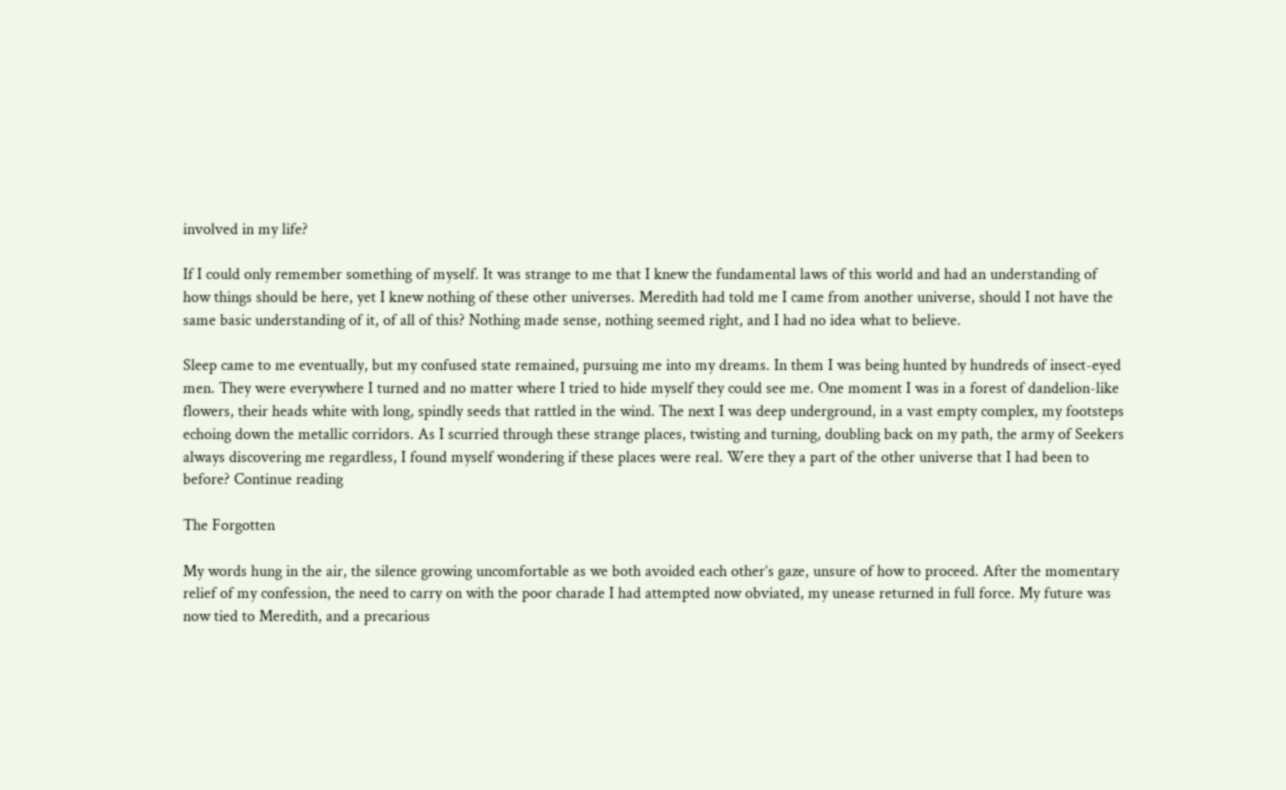involved in my life?

If I could only remember something of myself. It was strange to me that I knew the fundamental laws of this world and had an understanding of how things should be here, yet I knew nothing of these other universes. Meredith had told me I came from another universe, should I not have the same basic understanding of it, of all of this? Nothing made sense, nothing seemed right, and I had no idea what to believe.

Sleep came to me eventually, but my confused state remained, pursuing me into my dreams. In them I was being hunted by hundreds of insect-eyed men. They were everywhere I turned and no matter where I tried to hide myself they could see me. One moment I was in a forest of dandelion-like flowers, their heads white with long, spindly seeds that rattled in the wind. The next I was deep underground, in a vast empty complex, my footsteps echoing down the metallic corridors. As I scurried through these strange places, twisting and turning, doubling back on my path, the army of Seekers always discovering me regardless, I found myself wondering if these places were real. Were they a part of the other universe that I had been to before? Continue reading

The Forgotten

My words hung in the air, the silence growing uncomfortable as we both avoided each other’s gaze, unsure of how to proceed. After the momentary relief of my confession, the need to carry on with the poor charade I had attempted now obviated, my unease returned in full force. My future was now tied to Meredith, and a precarious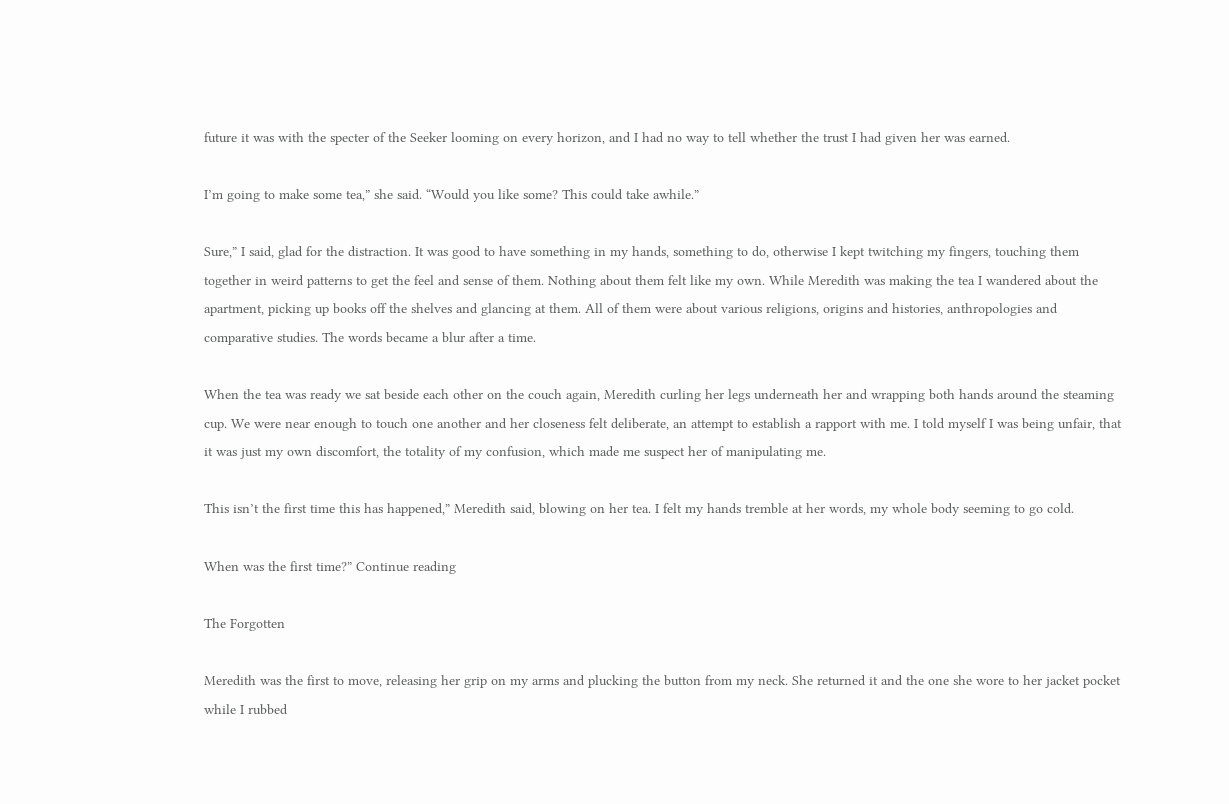future it was with the specter of the Seeker looming on every horizon, and I had no way to tell whether the trust I had given her was earned.

I’m going to make some tea,” she said. “Would you like some? This could take awhile.”

Sure,” I said, glad for the distraction. It was good to have something in my hands, something to do, otherwise I kept twitching my fingers, touching them together in weird patterns to get the feel and sense of them. Nothing about them felt like my own. While Meredith was making the tea I wandered about the apartment, picking up books off the shelves and glancing at them. All of them were about various religions, origins and histories, anthropologies and comparative studies. The words became a blur after a time.

When the tea was ready we sat beside each other on the couch again, Meredith curling her legs underneath her and wrapping both hands around the steaming cup. We were near enough to touch one another and her closeness felt deliberate, an attempt to establish a rapport with me. I told myself I was being unfair, that it was just my own discomfort, the totality of my confusion, which made me suspect her of manipulating me.

This isn’t the first time this has happened,” Meredith said, blowing on her tea. I felt my hands tremble at her words, my whole body seeming to go cold.

When was the first time?” Continue reading

The Forgotten

Meredith was the first to move, releasing her grip on my arms and plucking the button from my neck. She returned it and the one she wore to her jacket pocket while I rubbed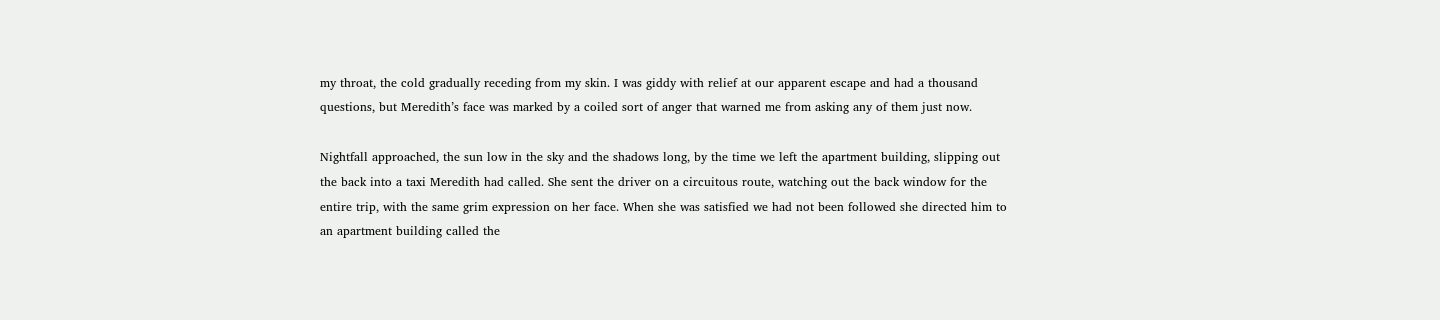my throat, the cold gradually receding from my skin. I was giddy with relief at our apparent escape and had a thousand questions, but Meredith’s face was marked by a coiled sort of anger that warned me from asking any of them just now.

Nightfall approached, the sun low in the sky and the shadows long, by the time we left the apartment building, slipping out the back into a taxi Meredith had called. She sent the driver on a circuitous route, watching out the back window for the entire trip, with the same grim expression on her face. When she was satisfied we had not been followed she directed him to an apartment building called the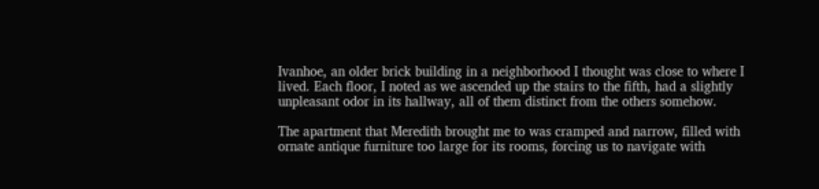Ivanhoe, an older brick building in a neighborhood I thought was close to where I lived. Each floor, I noted as we ascended up the stairs to the fifth, had a slightly unpleasant odor in its hallway, all of them distinct from the others somehow.

The apartment that Meredith brought me to was cramped and narrow, filled with ornate antique furniture too large for its rooms, forcing us to navigate with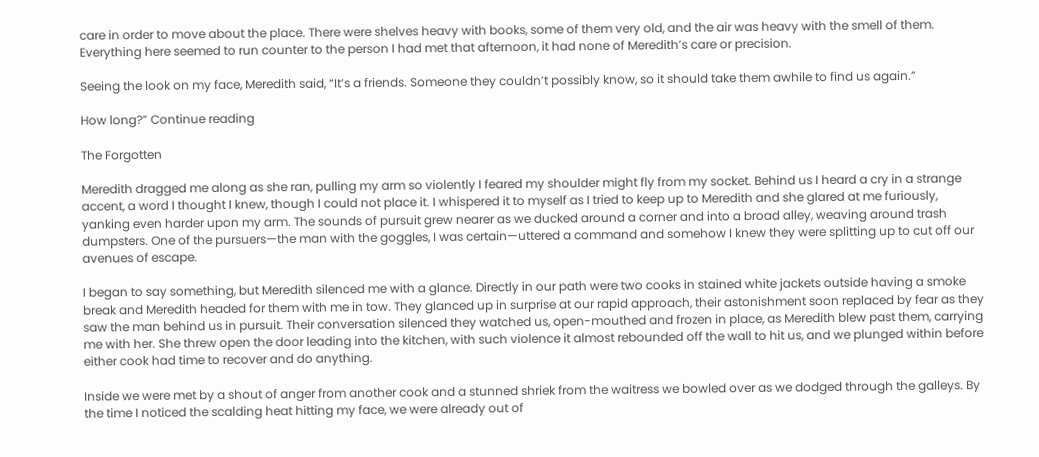care in order to move about the place. There were shelves heavy with books, some of them very old, and the air was heavy with the smell of them. Everything here seemed to run counter to the person I had met that afternoon, it had none of Meredith’s care or precision.

Seeing the look on my face, Meredith said, “It’s a friends. Someone they couldn’t possibly know, so it should take them awhile to find us again.”

How long?” Continue reading

The Forgotten

Meredith dragged me along as she ran, pulling my arm so violently I feared my shoulder might fly from my socket. Behind us I heard a cry in a strange accent, a word I thought I knew, though I could not place it. I whispered it to myself as I tried to keep up to Meredith and she glared at me furiously, yanking even harder upon my arm. The sounds of pursuit grew nearer as we ducked around a corner and into a broad alley, weaving around trash dumpsters. One of the pursuers—the man with the goggles, I was certain—uttered a command and somehow I knew they were splitting up to cut off our avenues of escape.

I began to say something, but Meredith silenced me with a glance. Directly in our path were two cooks in stained white jackets outside having a smoke break and Meredith headed for them with me in tow. They glanced up in surprise at our rapid approach, their astonishment soon replaced by fear as they saw the man behind us in pursuit. Their conversation silenced they watched us, open-mouthed and frozen in place, as Meredith blew past them, carrying me with her. She threw open the door leading into the kitchen, with such violence it almost rebounded off the wall to hit us, and we plunged within before either cook had time to recover and do anything.

Inside we were met by a shout of anger from another cook and a stunned shriek from the waitress we bowled over as we dodged through the galleys. By the time I noticed the scalding heat hitting my face, we were already out of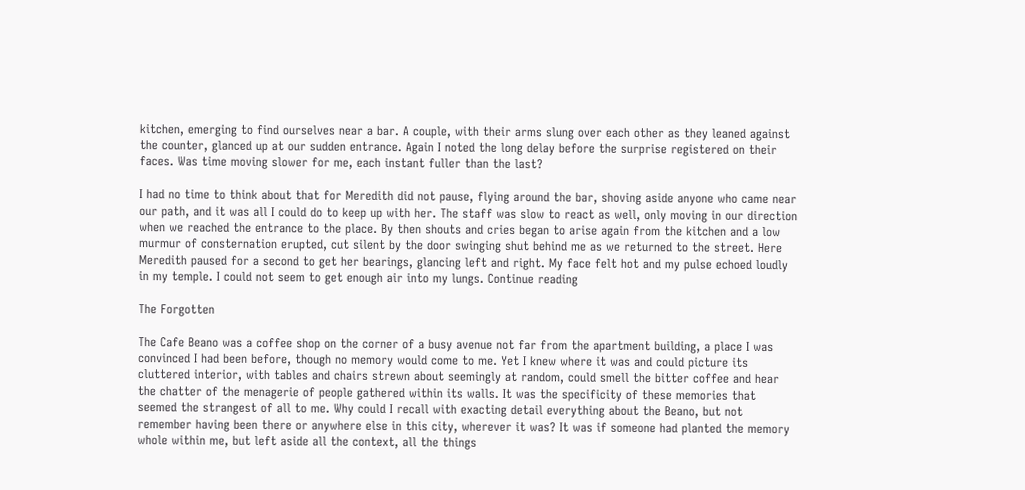kitchen, emerging to find ourselves near a bar. A couple, with their arms slung over each other as they leaned against the counter, glanced up at our sudden entrance. Again I noted the long delay before the surprise registered on their faces. Was time moving slower for me, each instant fuller than the last?

I had no time to think about that for Meredith did not pause, flying around the bar, shoving aside anyone who came near our path, and it was all I could do to keep up with her. The staff was slow to react as well, only moving in our direction when we reached the entrance to the place. By then shouts and cries began to arise again from the kitchen and a low murmur of consternation erupted, cut silent by the door swinging shut behind me as we returned to the street. Here Meredith paused for a second to get her bearings, glancing left and right. My face felt hot and my pulse echoed loudly in my temple. I could not seem to get enough air into my lungs. Continue reading

The Forgotten

The Cafe Beano was a coffee shop on the corner of a busy avenue not far from the apartment building, a place I was convinced I had been before, though no memory would come to me. Yet I knew where it was and could picture its cluttered interior, with tables and chairs strewn about seemingly at random, could smell the bitter coffee and hear the chatter of the menagerie of people gathered within its walls. It was the specificity of these memories that seemed the strangest of all to me. Why could I recall with exacting detail everything about the Beano, but not remember having been there or anywhere else in this city, wherever it was? It was if someone had planted the memory whole within me, but left aside all the context, all the things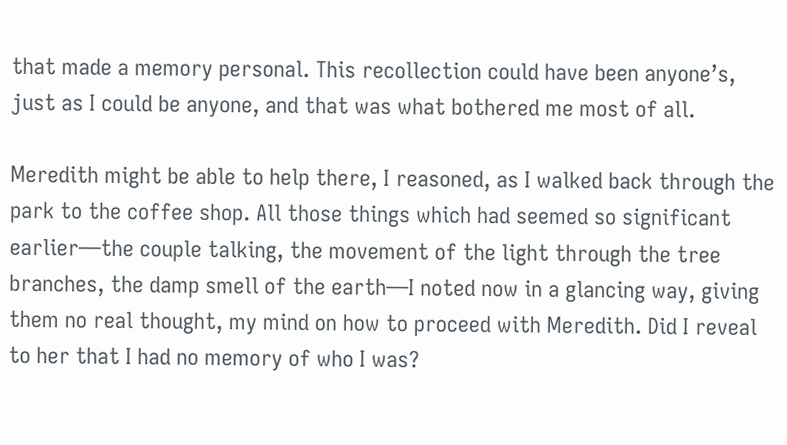that made a memory personal. This recollection could have been anyone’s, just as I could be anyone, and that was what bothered me most of all.

Meredith might be able to help there, I reasoned, as I walked back through the park to the coffee shop. All those things which had seemed so significant earlier—the couple talking, the movement of the light through the tree branches, the damp smell of the earth—I noted now in a glancing way, giving them no real thought, my mind on how to proceed with Meredith. Did I reveal to her that I had no memory of who I was?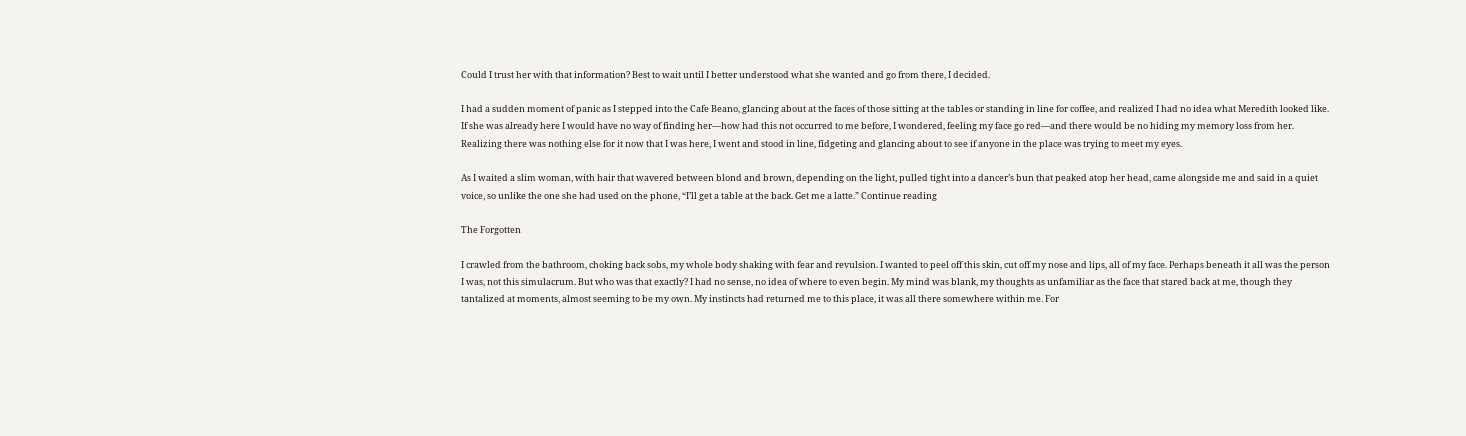Could I trust her with that information? Best to wait until I better understood what she wanted and go from there, I decided.

I had a sudden moment of panic as I stepped into the Cafe Beano, glancing about at the faces of those sitting at the tables or standing in line for coffee, and realized I had no idea what Meredith looked like. If she was already here I would have no way of finding her—how had this not occurred to me before, I wondered, feeling my face go red—and there would be no hiding my memory loss from her. Realizing there was nothing else for it now that I was here, I went and stood in line, fidgeting and glancing about to see if anyone in the place was trying to meet my eyes.

As I waited a slim woman, with hair that wavered between blond and brown, depending on the light, pulled tight into a dancer’s bun that peaked atop her head, came alongside me and said in a quiet voice, so unlike the one she had used on the phone, “I’ll get a table at the back. Get me a latte.” Continue reading

The Forgotten

I crawled from the bathroom, choking back sobs, my whole body shaking with fear and revulsion. I wanted to peel off this skin, cut off my nose and lips, all of my face. Perhaps beneath it all was the person I was, not this simulacrum. But who was that exactly? I had no sense, no idea of where to even begin. My mind was blank, my thoughts as unfamiliar as the face that stared back at me, though they tantalized at moments, almost seeming to be my own. My instincts had returned me to this place, it was all there somewhere within me. For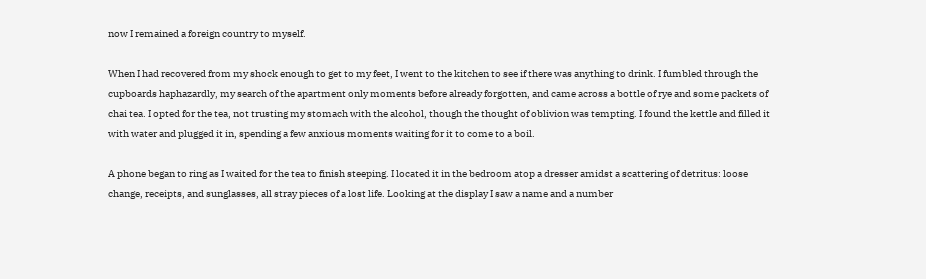now I remained a foreign country to myself.

When I had recovered from my shock enough to get to my feet, I went to the kitchen to see if there was anything to drink. I fumbled through the cupboards haphazardly, my search of the apartment only moments before already forgotten, and came across a bottle of rye and some packets of chai tea. I opted for the tea, not trusting my stomach with the alcohol, though the thought of oblivion was tempting. I found the kettle and filled it with water and plugged it in, spending a few anxious moments waiting for it to come to a boil.

A phone began to ring as I waited for the tea to finish steeping. I located it in the bedroom atop a dresser amidst a scattering of detritus: loose change, receipts, and sunglasses, all stray pieces of a lost life. Looking at the display I saw a name and a number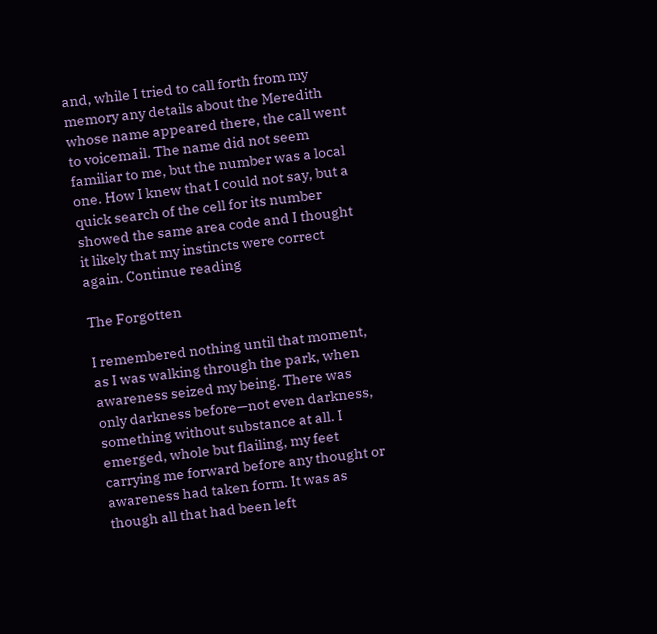and, while I tried to call forth from my memory any details about the Meredith whose name appeared there, the call went to voicemail. The name did not seem familiar to me, but the number was a local one. How I knew that I could not say, but a quick search of the cell for its number showed the same area code and I thought it likely that my instincts were correct again. Continue reading

The Forgotten

I remembered nothing until that moment, as I was walking through the park, when awareness seized my being. There was only darkness before—not even darkness, something without substance at all. I emerged, whole but flailing, my feet carrying me forward before any thought or awareness had taken form. It was as though all that had been left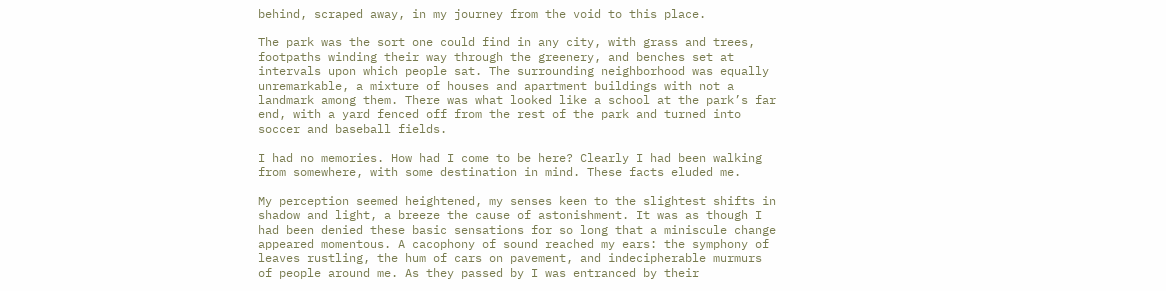behind, scraped away, in my journey from the void to this place.

The park was the sort one could find in any city, with grass and trees, footpaths winding their way through the greenery, and benches set at intervals upon which people sat. The surrounding neighborhood was equally unremarkable, a mixture of houses and apartment buildings with not a landmark among them. There was what looked like a school at the park’s far end, with a yard fenced off from the rest of the park and turned into soccer and baseball fields.

I had no memories. How had I come to be here? Clearly I had been walking from somewhere, with some destination in mind. These facts eluded me.

My perception seemed heightened, my senses keen to the slightest shifts in shadow and light, a breeze the cause of astonishment. It was as though I had been denied these basic sensations for so long that a miniscule change appeared momentous. A cacophony of sound reached my ears: the symphony of leaves rustling, the hum of cars on pavement, and indecipherable murmurs of people around me. As they passed by I was entranced by their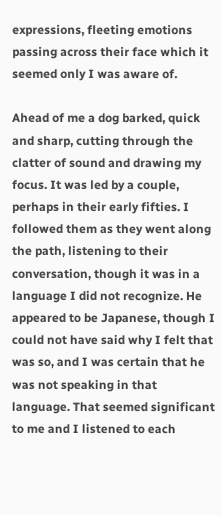expressions, fleeting emotions passing across their face which it seemed only I was aware of.

Ahead of me a dog barked, quick and sharp, cutting through the clatter of sound and drawing my focus. It was led by a couple, perhaps in their early fifties. I followed them as they went along the path, listening to their conversation, though it was in a language I did not recognize. He appeared to be Japanese, though I could not have said why I felt that was so, and I was certain that he was not speaking in that language. That seemed significant to me and I listened to each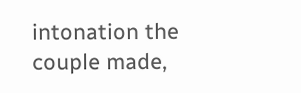intonation the couple made,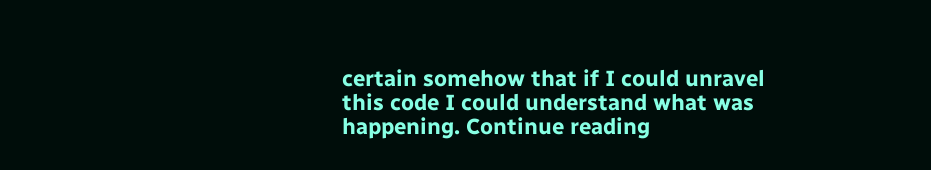certain somehow that if I could unravel this code I could understand what was happening. Continue reading